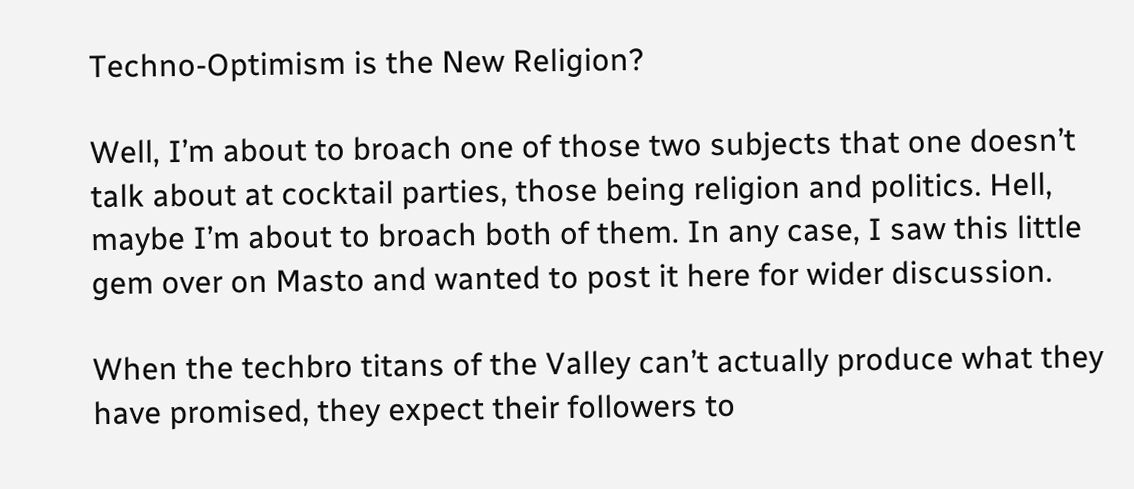Techno-Optimism is the New Religion?

Well, I’m about to broach one of those two subjects that one doesn’t talk about at cocktail parties, those being religion and politics. Hell, maybe I’m about to broach both of them. In any case, I saw this little gem over on Masto and wanted to post it here for wider discussion.

When the techbro titans of the Valley can’t actually produce what they have promised, they expect their followers to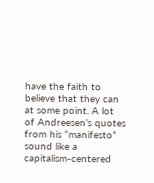have the faith to believe that they can at some point. A lot of Andreesen’s quotes from his “manifesto” sound like a capitalism-centered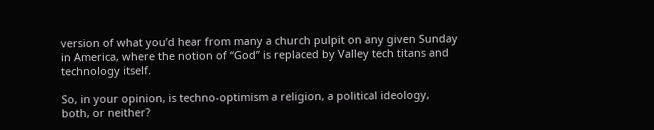version of what you’d hear from many a church pulpit on any given Sunday in America, where the notion of “God” is replaced by Valley tech titans and technology itself.

So, in your opinion, is techno-optimism a religion, a political ideology, both, or neither?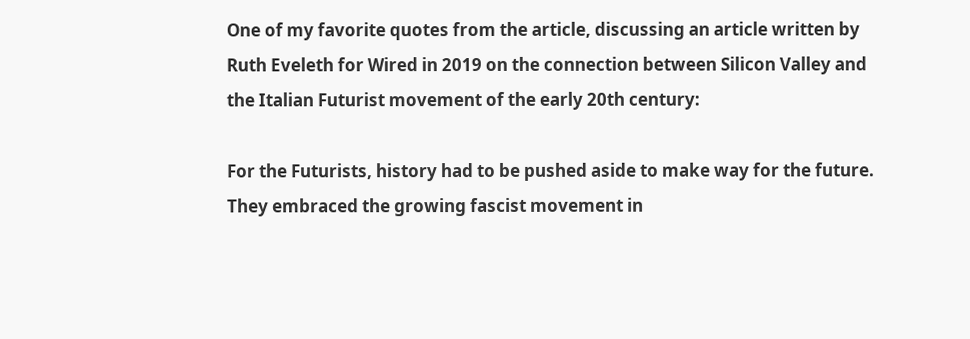One of my favorite quotes from the article, discussing an article written by Ruth Eveleth for Wired in 2019 on the connection between Silicon Valley and the Italian Futurist movement of the early 20th century:

For the Futurists, history had to be pushed aside to make way for the future. They embraced the growing fascist movement in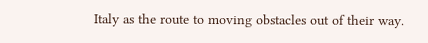Italy as the route to moving obstacles out of their way.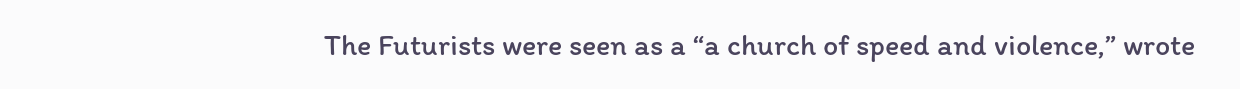The Futurists were seen as a “a church of speed and violence,” wrote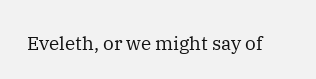Eveleth, or we might say of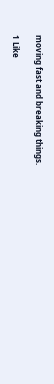moving fast and breaking things.

1 Like